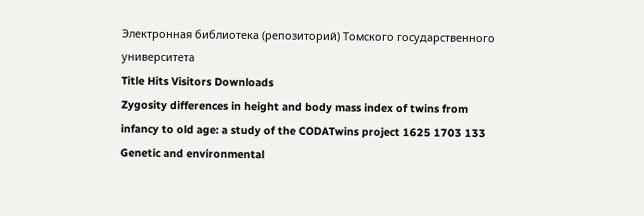Электронная библиотека (репозиторий) Томского государственного университета
Title Hits Visitors Downloads
Zygosity differences in height and body mass index of twins from infancy to old age: a study of the CODATwins project 1625 1703 133
Genetic and environmental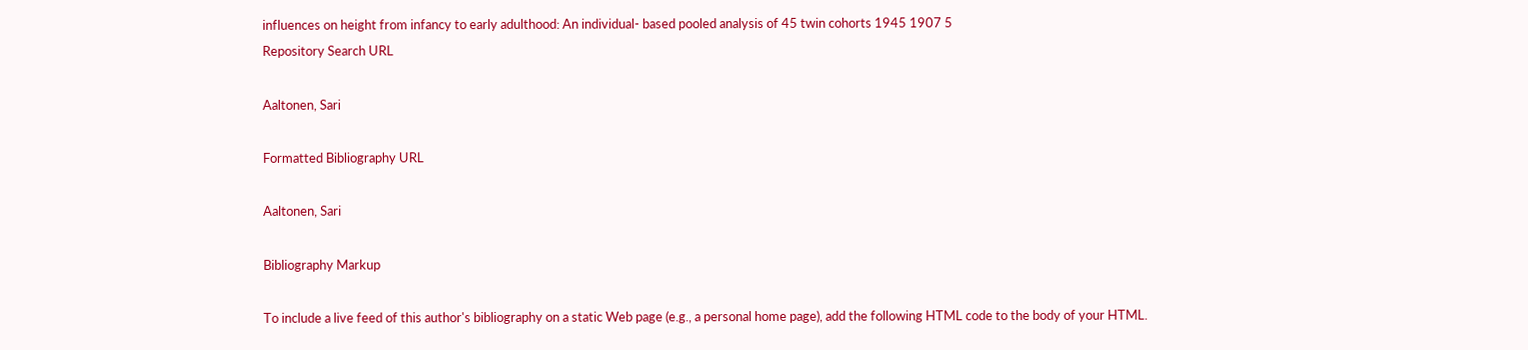influences on height from infancy to early adulthood: An individual- based pooled analysis of 45 twin cohorts 1945 1907 5
Repository Search URL

Aaltonen, Sari

Formatted Bibliography URL

Aaltonen, Sari

Bibliography Markup

To include a live feed of this author's bibliography on a static Web page (e.g., a personal home page), add the following HTML code to the body of your HTML.